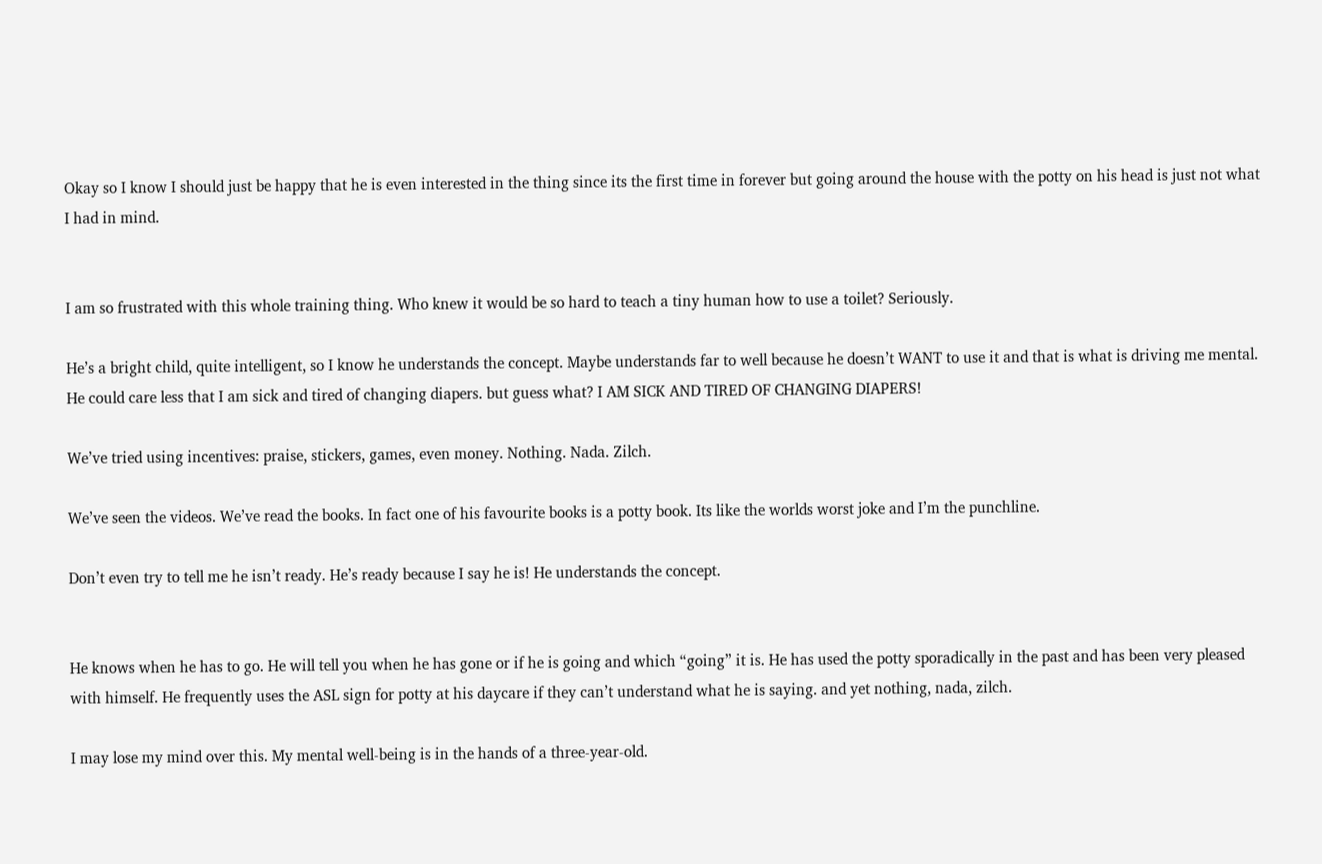Okay so I know I should just be happy that he is even interested in the thing since its the first time in forever but going around the house with the potty on his head is just not what I had in mind.


I am so frustrated with this whole training thing. Who knew it would be so hard to teach a tiny human how to use a toilet? Seriously.

He’s a bright child, quite intelligent, so I know he understands the concept. Maybe understands far to well because he doesn’t WANT to use it and that is what is driving me mental. He could care less that I am sick and tired of changing diapers. but guess what? I AM SICK AND TIRED OF CHANGING DIAPERS!

We’ve tried using incentives: praise, stickers, games, even money. Nothing. Nada. Zilch.

We’ve seen the videos. We’ve read the books. In fact one of his favourite books is a potty book. Its like the worlds worst joke and I’m the punchline.

Don’t even try to tell me he isn’t ready. He’s ready because I say he is! He understands the concept.


He knows when he has to go. He will tell you when he has gone or if he is going and which “going” it is. He has used the potty sporadically in the past and has been very pleased with himself. He frequently uses the ASL sign for potty at his daycare if they can’t understand what he is saying. and yet nothing, nada, zilch.

I may lose my mind over this. My mental well-being is in the hands of a three-year-old.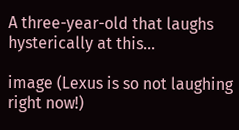A three-year-old that laughs hysterically at this…

image (Lexus is so not laughing right now!)